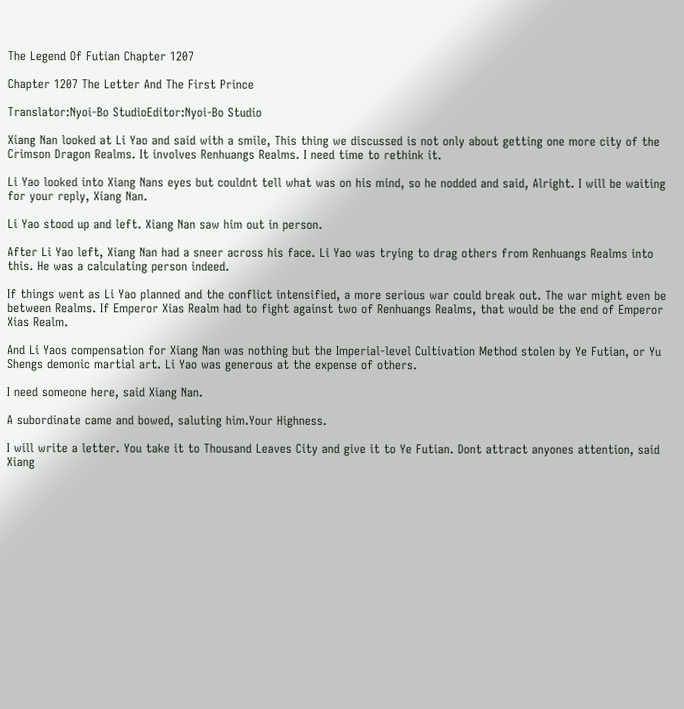The Legend Of Futian Chapter 1207

Chapter 1207 The Letter And The First Prince

Translator:Nyoi-Bo StudioEditor:Nyoi-Bo Studio

Xiang Nan looked at Li Yao and said with a smile, This thing we discussed is not only about getting one more city of the Crimson Dragon Realms. It involves Renhuangs Realms. I need time to rethink it.

Li Yao looked into Xiang Nans eyes but couldnt tell what was on his mind, so he nodded and said, Alright. I will be waiting for your reply, Xiang Nan.

Li Yao stood up and left. Xiang Nan saw him out in person.

After Li Yao left, Xiang Nan had a sneer across his face. Li Yao was trying to drag others from Renhuangs Realms into this. He was a calculating person indeed.

If things went as Li Yao planned and the conflict intensified, a more serious war could break out. The war might even be between Realms. If Emperor Xias Realm had to fight against two of Renhuangs Realms, that would be the end of Emperor Xias Realm.

And Li Yaos compensation for Xiang Nan was nothing but the Imperial-level Cultivation Method stolen by Ye Futian, or Yu Shengs demonic martial art. Li Yao was generous at the expense of others.

I need someone here, said Xiang Nan.

A subordinate came and bowed, saluting him.Your Highness.

I will write a letter. You take it to Thousand Leaves City and give it to Ye Futian. Dont attract anyones attention, said Xiang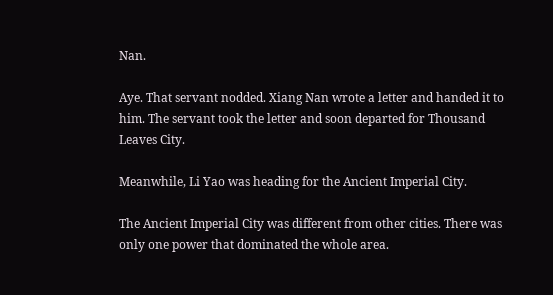Nan.

Aye. That servant nodded. Xiang Nan wrote a letter and handed it to him. The servant took the letter and soon departed for Thousand Leaves City.

Meanwhile, Li Yao was heading for the Ancient Imperial City.

The Ancient Imperial City was different from other cities. There was only one power that dominated the whole area.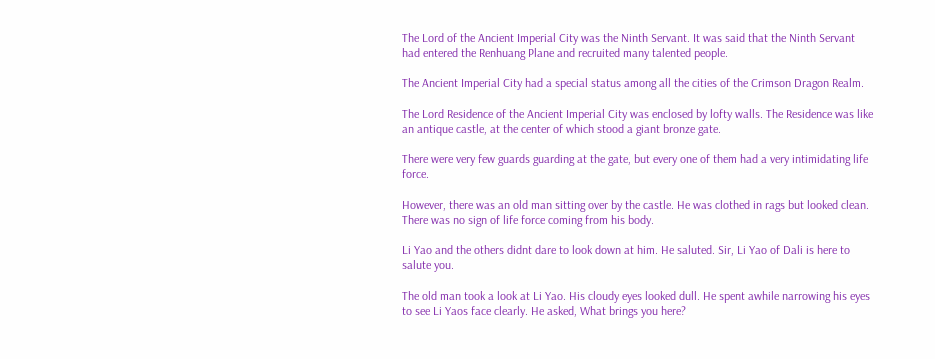The Lord of the Ancient Imperial City was the Ninth Servant. It was said that the Ninth Servant had entered the Renhuang Plane and recruited many talented people.

The Ancient Imperial City had a special status among all the cities of the Crimson Dragon Realm.

The Lord Residence of the Ancient Imperial City was enclosed by lofty walls. The Residence was like an antique castle, at the center of which stood a giant bronze gate.

There were very few guards guarding at the gate, but every one of them had a very intimidating life force.

However, there was an old man sitting over by the castle. He was clothed in rags but looked clean. There was no sign of life force coming from his body.

Li Yao and the others didnt dare to look down at him. He saluted. Sir, Li Yao of Dali is here to salute you.

The old man took a look at Li Yao. His cloudy eyes looked dull. He spent awhile narrowing his eyes to see Li Yaos face clearly. He asked, What brings you here?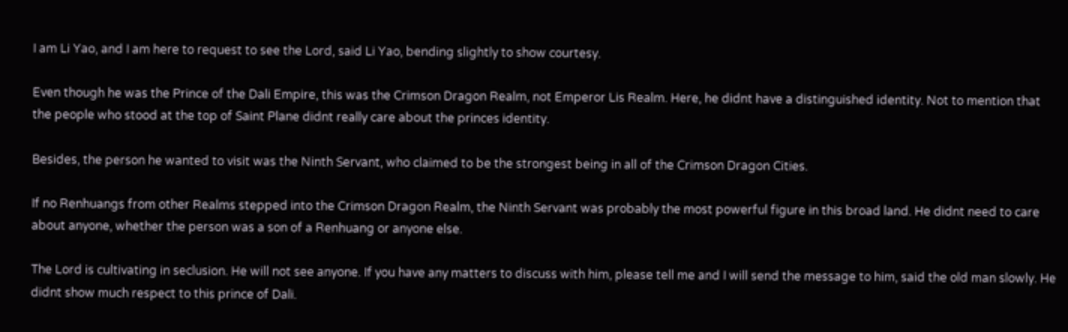I am Li Yao, and I am here to request to see the Lord, said Li Yao, bending slightly to show courtesy.

Even though he was the Prince of the Dali Empire, this was the Crimson Dragon Realm, not Emperor Lis Realm. Here, he didnt have a distinguished identity. Not to mention that the people who stood at the top of Saint Plane didnt really care about the princes identity.

Besides, the person he wanted to visit was the Ninth Servant, who claimed to be the strongest being in all of the Crimson Dragon Cities.

If no Renhuangs from other Realms stepped into the Crimson Dragon Realm, the Ninth Servant was probably the most powerful figure in this broad land. He didnt need to care about anyone, whether the person was a son of a Renhuang or anyone else.

The Lord is cultivating in seclusion. He will not see anyone. If you have any matters to discuss with him, please tell me and I will send the message to him, said the old man slowly. He didnt show much respect to this prince of Dali.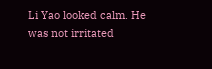Li Yao looked calm. He was not irritated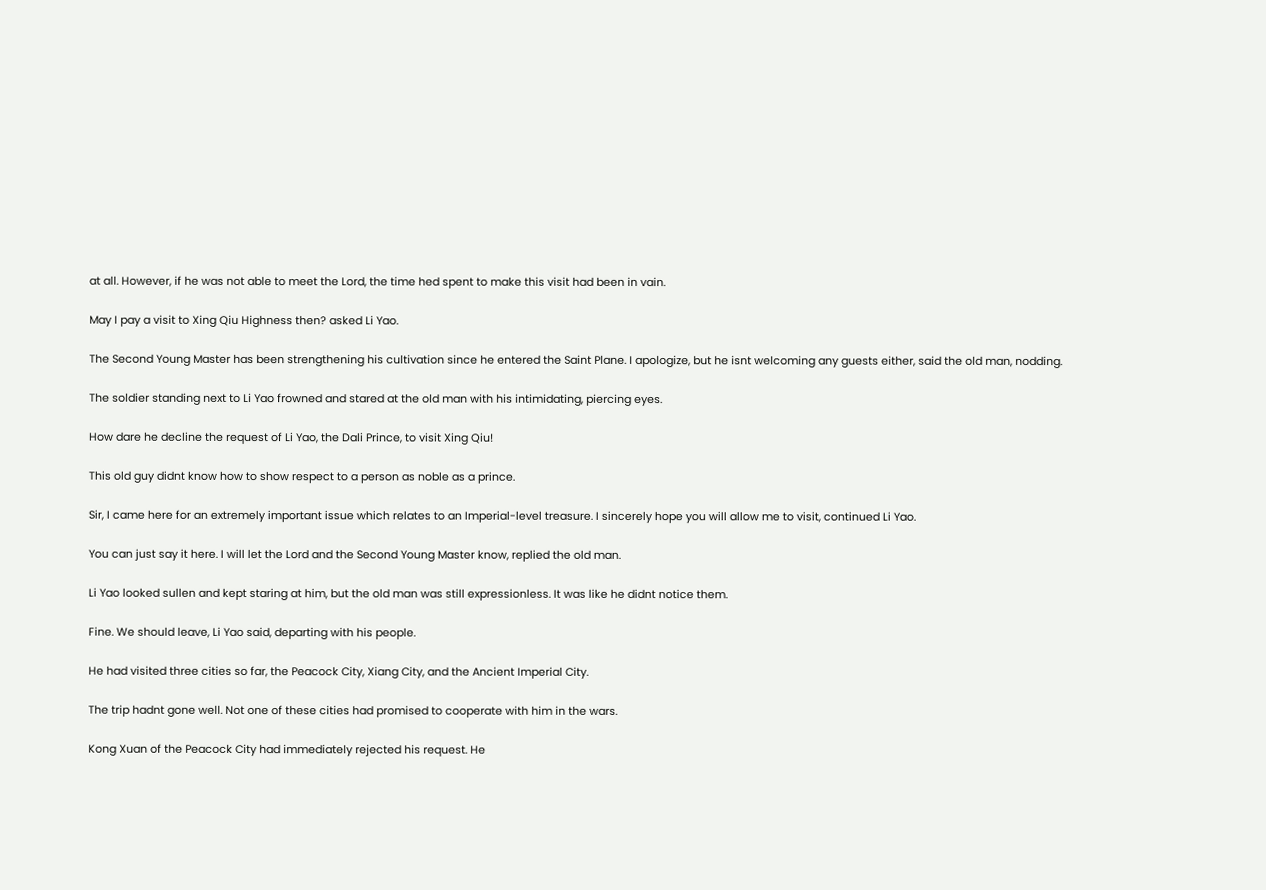at all. However, if he was not able to meet the Lord, the time hed spent to make this visit had been in vain.

May I pay a visit to Xing Qiu Highness then? asked Li Yao.

The Second Young Master has been strengthening his cultivation since he entered the Saint Plane. I apologize, but he isnt welcoming any guests either, said the old man, nodding.

The soldier standing next to Li Yao frowned and stared at the old man with his intimidating, piercing eyes.

How dare he decline the request of Li Yao, the Dali Prince, to visit Xing Qiu!

This old guy didnt know how to show respect to a person as noble as a prince.

Sir, I came here for an extremely important issue which relates to an Imperial-level treasure. I sincerely hope you will allow me to visit, continued Li Yao.

You can just say it here. I will let the Lord and the Second Young Master know, replied the old man.

Li Yao looked sullen and kept staring at him, but the old man was still expressionless. It was like he didnt notice them.

Fine. We should leave, Li Yao said, departing with his people.

He had visited three cities so far, the Peacock City, Xiang City, and the Ancient Imperial City.

The trip hadnt gone well. Not one of these cities had promised to cooperate with him in the wars.

Kong Xuan of the Peacock City had immediately rejected his request. He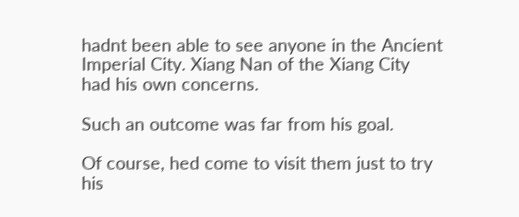hadnt been able to see anyone in the Ancient Imperial City. Xiang Nan of the Xiang City had his own concerns.

Such an outcome was far from his goal.

Of course, hed come to visit them just to try his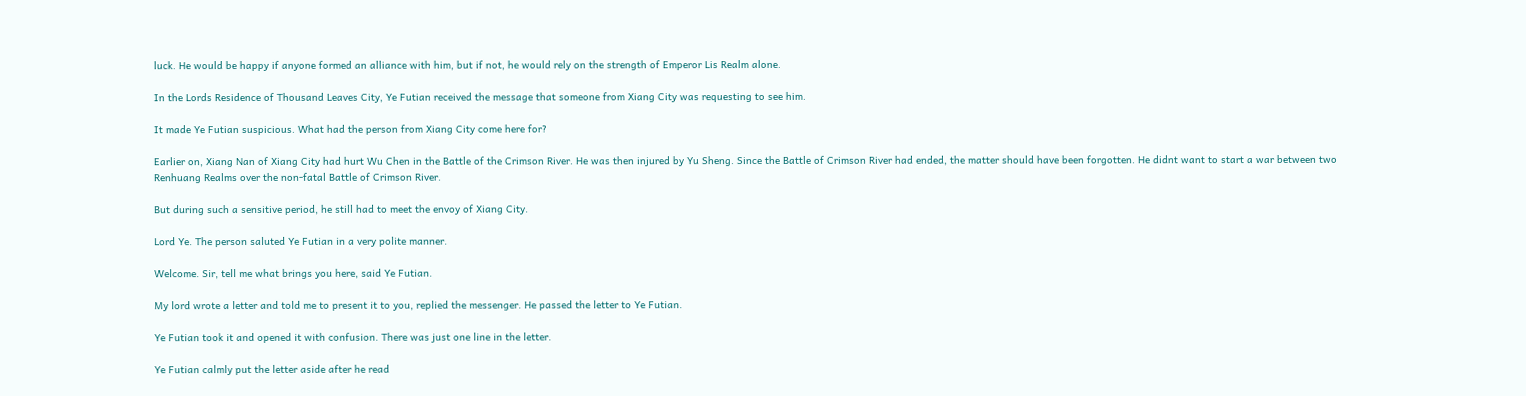luck. He would be happy if anyone formed an alliance with him, but if not, he would rely on the strength of Emperor Lis Realm alone.

In the Lords Residence of Thousand Leaves City, Ye Futian received the message that someone from Xiang City was requesting to see him.

It made Ye Futian suspicious. What had the person from Xiang City come here for?

Earlier on, Xiang Nan of Xiang City had hurt Wu Chen in the Battle of the Crimson River. He was then injured by Yu Sheng. Since the Battle of Crimson River had ended, the matter should have been forgotten. He didnt want to start a war between two Renhuang Realms over the non-fatal Battle of Crimson River.

But during such a sensitive period, he still had to meet the envoy of Xiang City.

Lord Ye. The person saluted Ye Futian in a very polite manner.

Welcome. Sir, tell me what brings you here, said Ye Futian.

My lord wrote a letter and told me to present it to you, replied the messenger. He passed the letter to Ye Futian.

Ye Futian took it and opened it with confusion. There was just one line in the letter.

Ye Futian calmly put the letter aside after he read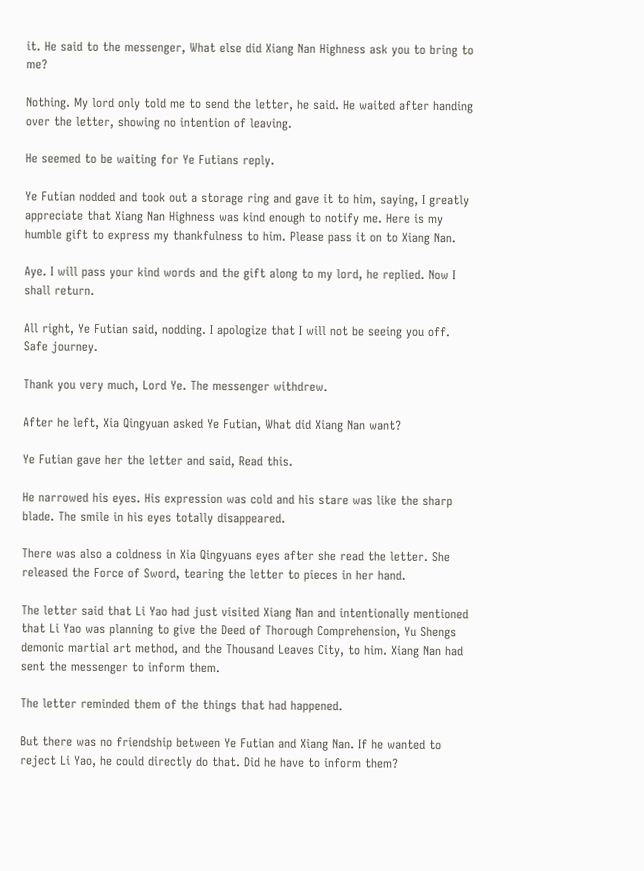it. He said to the messenger, What else did Xiang Nan Highness ask you to bring to me?

Nothing. My lord only told me to send the letter, he said. He waited after handing over the letter, showing no intention of leaving.

He seemed to be waiting for Ye Futians reply.

Ye Futian nodded and took out a storage ring and gave it to him, saying, I greatly appreciate that Xiang Nan Highness was kind enough to notify me. Here is my humble gift to express my thankfulness to him. Please pass it on to Xiang Nan.

Aye. I will pass your kind words and the gift along to my lord, he replied. Now I shall return.

All right, Ye Futian said, nodding. I apologize that I will not be seeing you off. Safe journey.

Thank you very much, Lord Ye. The messenger withdrew.

After he left, Xia Qingyuan asked Ye Futian, What did Xiang Nan want?

Ye Futian gave her the letter and said, Read this.

He narrowed his eyes. His expression was cold and his stare was like the sharp blade. The smile in his eyes totally disappeared.

There was also a coldness in Xia Qingyuans eyes after she read the letter. She released the Force of Sword, tearing the letter to pieces in her hand.

The letter said that Li Yao had just visited Xiang Nan and intentionally mentioned that Li Yao was planning to give the Deed of Thorough Comprehension, Yu Shengs demonic martial art method, and the Thousand Leaves City, to him. Xiang Nan had sent the messenger to inform them.

The letter reminded them of the things that had happened.

But there was no friendship between Ye Futian and Xiang Nan. If he wanted to reject Li Yao, he could directly do that. Did he have to inform them?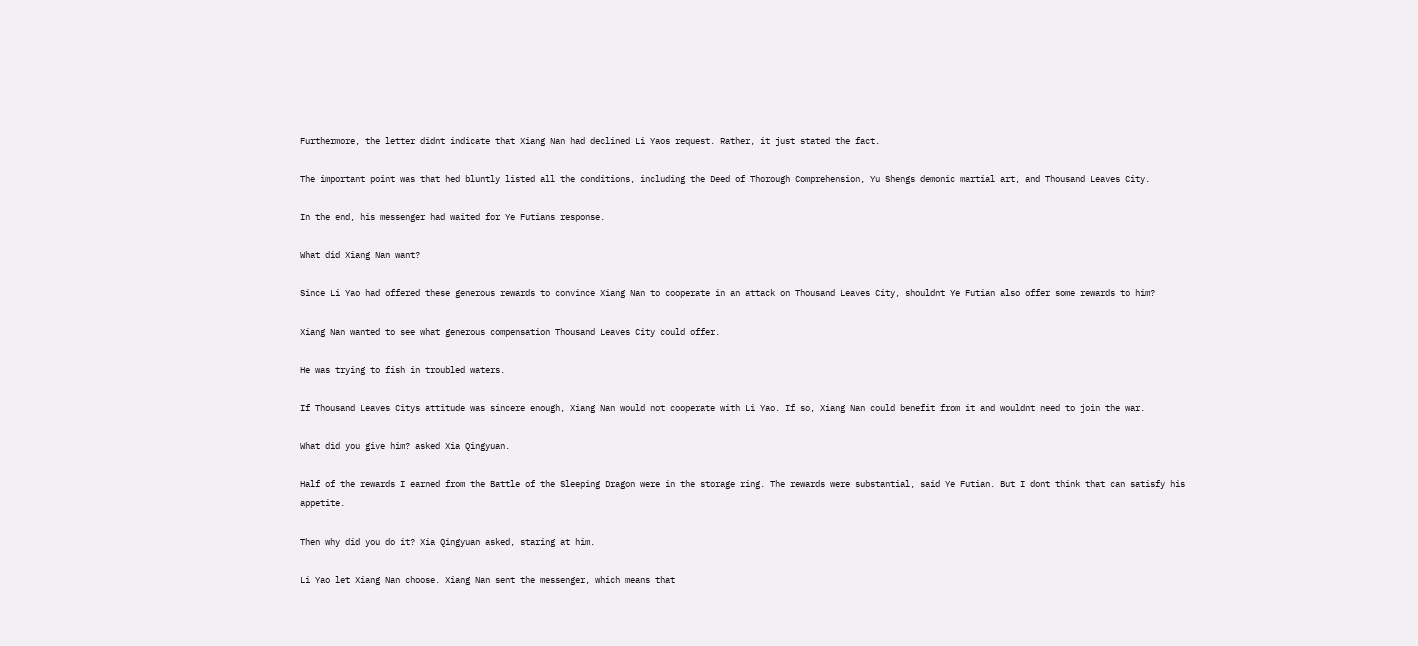Furthermore, the letter didnt indicate that Xiang Nan had declined Li Yaos request. Rather, it just stated the fact.

The important point was that hed bluntly listed all the conditions, including the Deed of Thorough Comprehension, Yu Shengs demonic martial art, and Thousand Leaves City.

In the end, his messenger had waited for Ye Futians response.

What did Xiang Nan want?

Since Li Yao had offered these generous rewards to convince Xiang Nan to cooperate in an attack on Thousand Leaves City, shouldnt Ye Futian also offer some rewards to him?

Xiang Nan wanted to see what generous compensation Thousand Leaves City could offer.

He was trying to fish in troubled waters.

If Thousand Leaves Citys attitude was sincere enough, Xiang Nan would not cooperate with Li Yao. If so, Xiang Nan could benefit from it and wouldnt need to join the war.

What did you give him? asked Xia Qingyuan.

Half of the rewards I earned from the Battle of the Sleeping Dragon were in the storage ring. The rewards were substantial, said Ye Futian. But I dont think that can satisfy his appetite.

Then why did you do it? Xia Qingyuan asked, staring at him.

Li Yao let Xiang Nan choose. Xiang Nan sent the messenger, which means that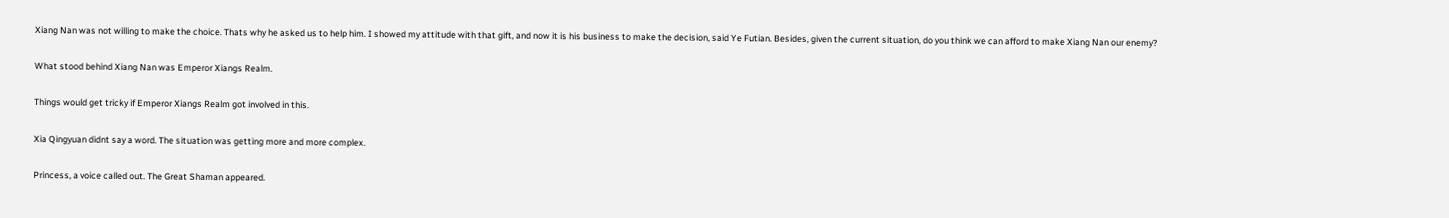Xiang Nan was not willing to make the choice. Thats why he asked us to help him. I showed my attitude with that gift, and now it is his business to make the decision, said Ye Futian. Besides, given the current situation, do you think we can afford to make Xiang Nan our enemy?

What stood behind Xiang Nan was Emperor Xiangs Realm.

Things would get tricky if Emperor Xiangs Realm got involved in this.

Xia Qingyuan didnt say a word. The situation was getting more and more complex.

Princess, a voice called out. The Great Shaman appeared.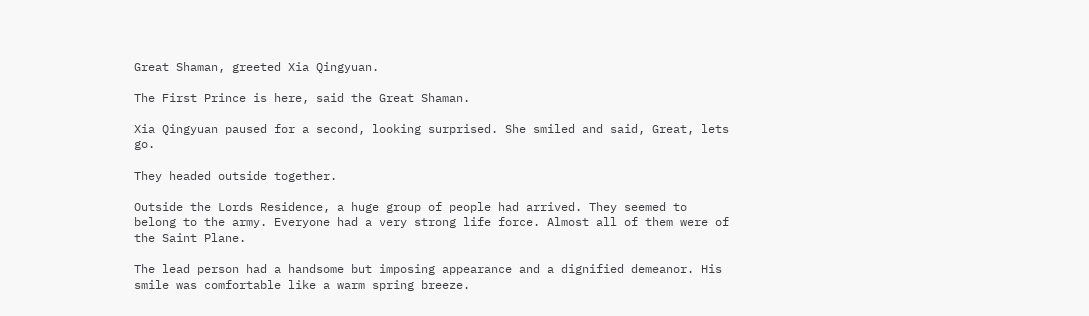Great Shaman, greeted Xia Qingyuan.

The First Prince is here, said the Great Shaman.

Xia Qingyuan paused for a second, looking surprised. She smiled and said, Great, lets go.

They headed outside together.

Outside the Lords Residence, a huge group of people had arrived. They seemed to belong to the army. Everyone had a very strong life force. Almost all of them were of the Saint Plane.

The lead person had a handsome but imposing appearance and a dignified demeanor. His smile was comfortable like a warm spring breeze.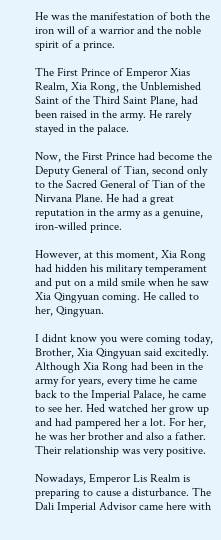He was the manifestation of both the iron will of a warrior and the noble spirit of a prince.

The First Prince of Emperor Xias Realm, Xia Rong, the Unblemished Saint of the Third Saint Plane, had been raised in the army. He rarely stayed in the palace.

Now, the First Prince had become the Deputy General of Tian, second only to the Sacred General of Tian of the Nirvana Plane. He had a great reputation in the army as a genuine, iron-willed prince.

However, at this moment, Xia Rong had hidden his military temperament and put on a mild smile when he saw Xia Qingyuan coming. He called to her, Qingyuan.

I didnt know you were coming today, Brother, Xia Qingyuan said excitedly. Although Xia Rong had been in the army for years, every time he came back to the Imperial Palace, he came to see her. Hed watched her grow up and had pampered her a lot. For her, he was her brother and also a father. Their relationship was very positive.

Nowadays, Emperor Lis Realm is preparing to cause a disturbance. The Dali Imperial Advisor came here with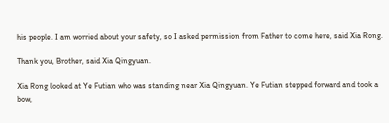his people. I am worried about your safety, so I asked permission from Father to come here, said Xia Rong.

Thank you, Brother, said Xia Qingyuan.

Xia Rong looked at Ye Futian who was standing near Xia Qingyuan. Ye Futian stepped forward and took a bow,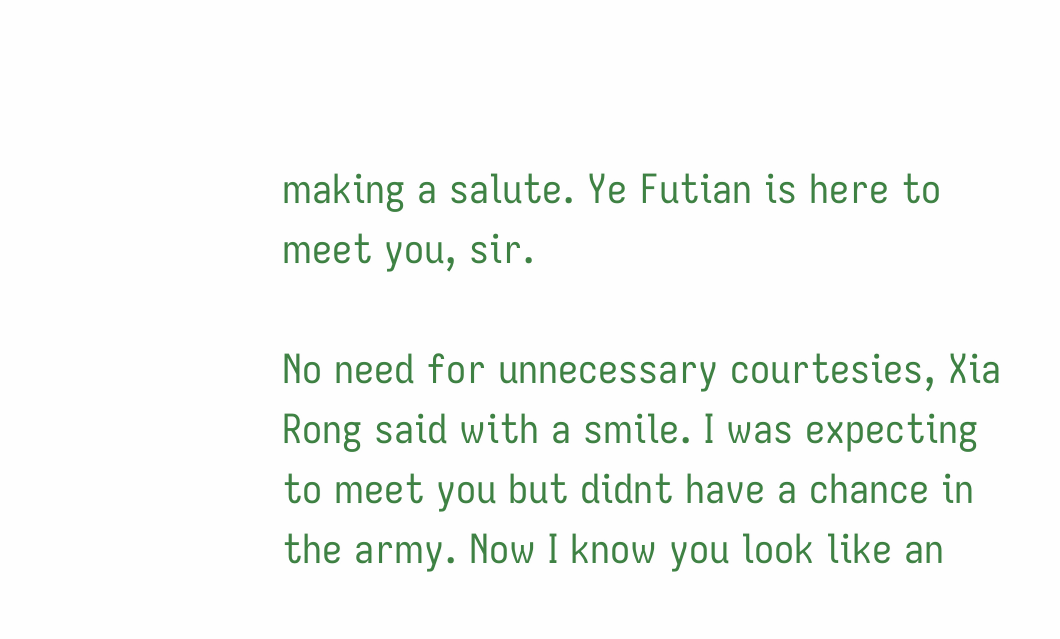making a salute. Ye Futian is here to meet you, sir.

No need for unnecessary courtesies, Xia Rong said with a smile. I was expecting to meet you but didnt have a chance in the army. Now I know you look like an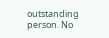outstanding person. No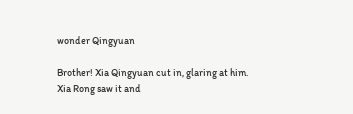wonder Qingyuan

Brother! Xia Qingyuan cut in, glaring at him. Xia Rong saw it and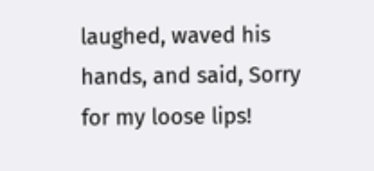laughed, waved his hands, and said, Sorry for my loose lips!